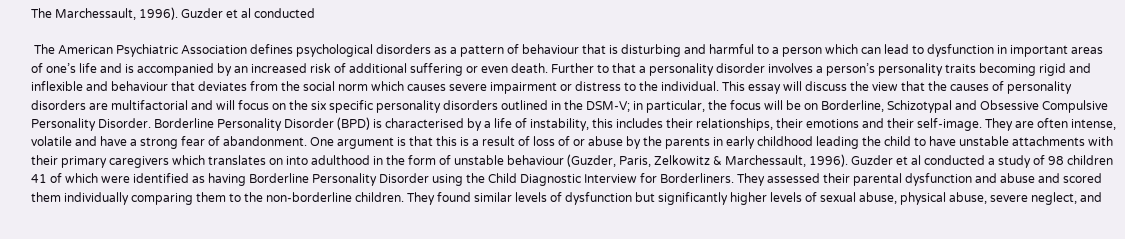The Marchessault, 1996). Guzder et al conducted

 The American Psychiatric Association defines psychological disorders as a pattern of behaviour that is disturbing and harmful to a person which can lead to dysfunction in important areas of one’s life and is accompanied by an increased risk of additional suffering or even death. Further to that a personality disorder involves a person’s personality traits becoming rigid and inflexible and behaviour that deviates from the social norm which causes severe impairment or distress to the individual. This essay will discuss the view that the causes of personality disorders are multifactorial and will focus on the six specific personality disorders outlined in the DSM-V; in particular, the focus will be on Borderline, Schizotypal and Obsessive Compulsive Personality Disorder. Borderline Personality Disorder (BPD) is characterised by a life of instability, this includes their relationships, their emotions and their self-image. They are often intense, volatile and have a strong fear of abandonment. One argument is that this is a result of loss of or abuse by the parents in early childhood leading the child to have unstable attachments with their primary caregivers which translates on into adulthood in the form of unstable behaviour (Guzder, Paris, Zelkowitz & Marchessault, 1996). Guzder et al conducted a study of 98 children 41 of which were identified as having Borderline Personality Disorder using the Child Diagnostic Interview for Borderliners. They assessed their parental dysfunction and abuse and scored them individually comparing them to the non-borderline children. They found similar levels of dysfunction but significantly higher levels of sexual abuse, physical abuse, severe neglect, and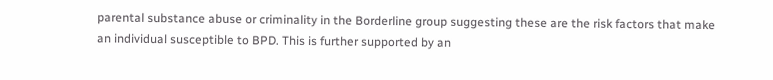parental substance abuse or criminality in the Borderline group suggesting these are the risk factors that make an individual susceptible to BPD. This is further supported by an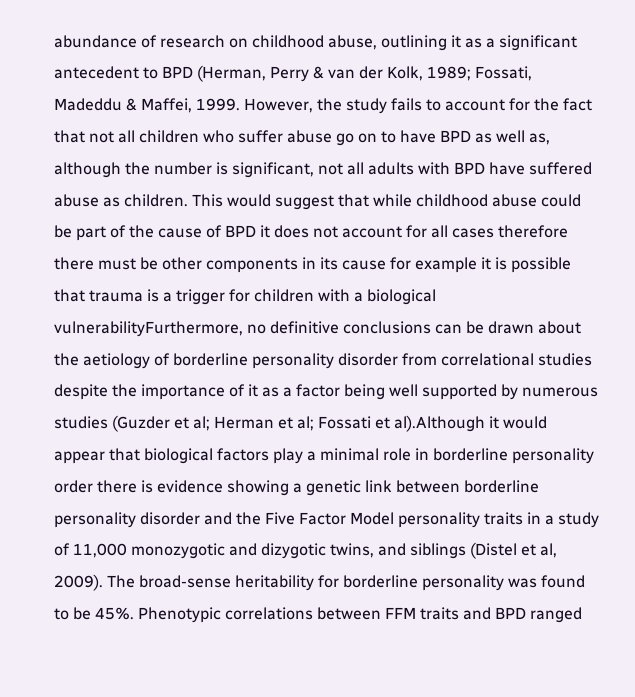abundance of research on childhood abuse, outlining it as a significant antecedent to BPD (Herman, Perry & van der Kolk, 1989; Fossati, Madeddu & Maffei, 1999. However, the study fails to account for the fact that not all children who suffer abuse go on to have BPD as well as, although the number is significant, not all adults with BPD have suffered abuse as children. This would suggest that while childhood abuse could be part of the cause of BPD it does not account for all cases therefore there must be other components in its cause for example it is possible that trauma is a trigger for children with a biological vulnerabilityFurthermore, no definitive conclusions can be drawn about the aetiology of borderline personality disorder from correlational studies despite the importance of it as a factor being well supported by numerous studies (Guzder et al; Herman et al; Fossati et al).Although it would appear that biological factors play a minimal role in borderline personality order there is evidence showing a genetic link between borderline personality disorder and the Five Factor Model personality traits in a study of 11,000 monozygotic and dizygotic twins, and siblings (Distel et al, 2009). The broad-sense heritability for borderline personality was found to be 45%. Phenotypic correlations between FFM traits and BPD ranged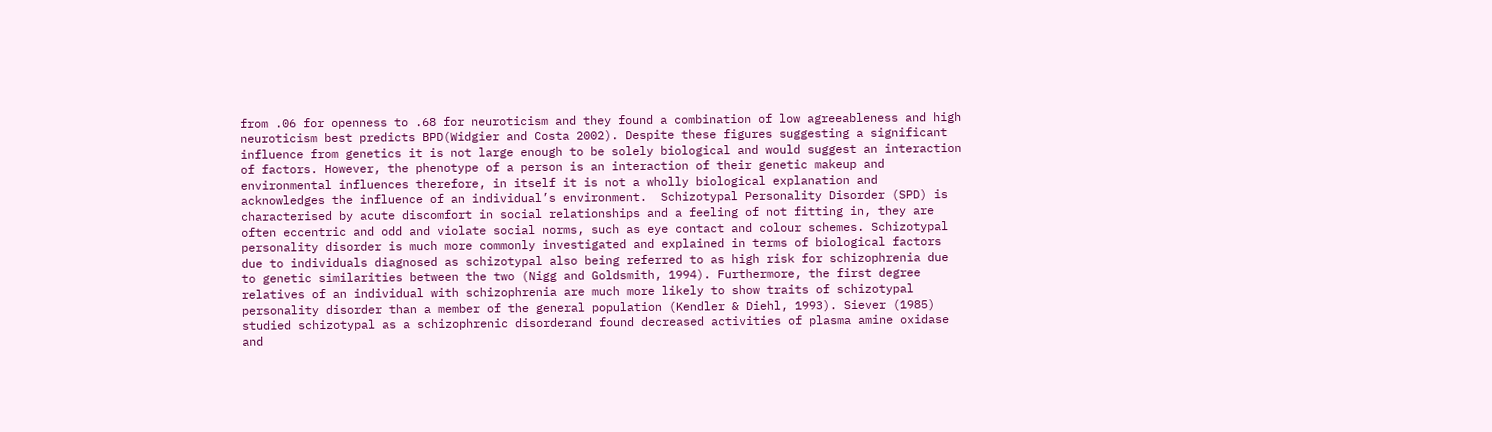from .06 for openness to .68 for neuroticism and they found a combination of low agreeableness and high neuroticism best predicts BPD(Widgier and Costa 2002). Despite these figures suggesting a significant influence from genetics it is not large enough to be solely biological and would suggest an interaction of factors. However, the phenotype of a person is an interaction of their genetic makeup and environmental influences therefore, in itself it is not a wholly biological explanation and acknowledges the influence of an individual’s environment.  Schizotypal Personality Disorder (SPD) is characterised by acute discomfort in social relationships and a feeling of not fitting in, they are often eccentric and odd and violate social norms, such as eye contact and colour schemes. Schizotypal personality disorder is much more commonly investigated and explained in terms of biological factors due to individuals diagnosed as schizotypal also being referred to as high risk for schizophrenia due to genetic similarities between the two (Nigg and Goldsmith, 1994). Furthermore, the first degree relatives of an individual with schizophrenia are much more likely to show traits of schizotypal personality disorder than a member of the general population (Kendler & Diehl, 1993). Siever (1985) studied schizotypal as a schizophrenic disorderand found decreased activities of plasma amine oxidase and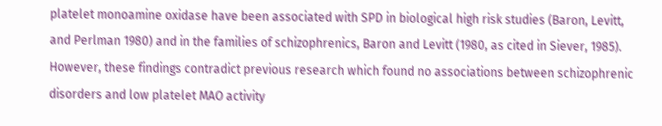platelet monoamine oxidase have been associated with SPD in biological high risk studies (Baron, Levitt, and Perlman 1980) and in the families of schizophrenics, Baron and Levitt (1980, as cited in Siever, 1985). However, these findings contradict previous research which found no associations between schizophrenic disorders and low platelet MAO activity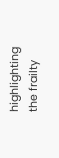highlighting the frailty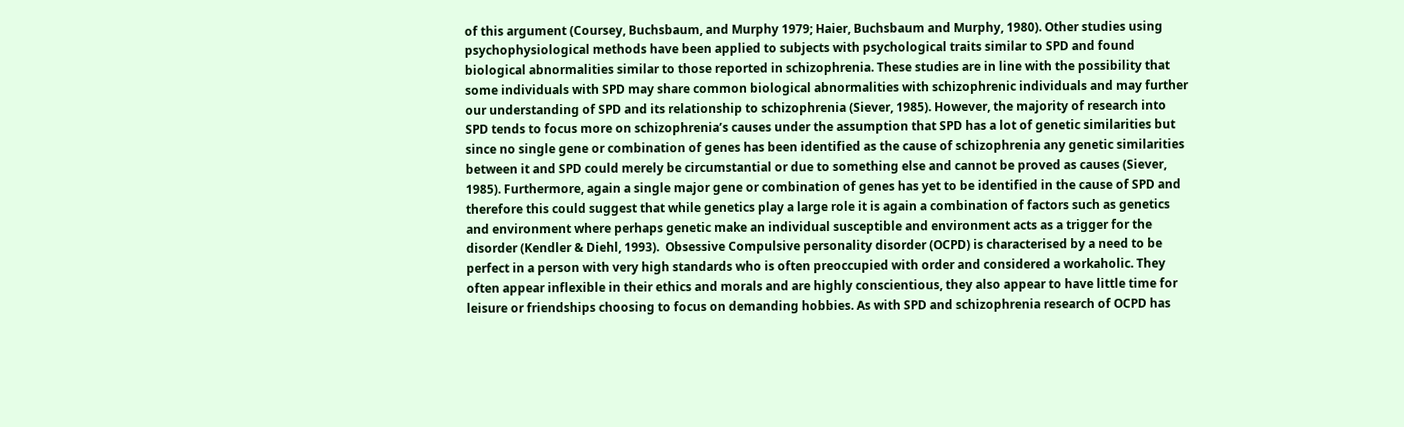of this argument (Coursey, Buchsbaum, and Murphy 1979; Haier, Buchsbaum and Murphy, 1980). Other studies using psychophysiological methods have been applied to subjects with psychological traits similar to SPD and found biological abnormalities similar to those reported in schizophrenia. These studies are in line with the possibility that some individuals with SPD may share common biological abnormalities with schizophrenic individuals and may further our understanding of SPD and its relationship to schizophrenia (Siever, 1985). However, the majority of research into SPD tends to focus more on schizophrenia’s causes under the assumption that SPD has a lot of genetic similarities but since no single gene or combination of genes has been identified as the cause of schizophrenia any genetic similarities between it and SPD could merely be circumstantial or due to something else and cannot be proved as causes (Siever, 1985). Furthermore, again a single major gene or combination of genes has yet to be identified in the cause of SPD and therefore this could suggest that while genetics play a large role it is again a combination of factors such as genetics and environment where perhaps genetic make an individual susceptible and environment acts as a trigger for the disorder (Kendler & Diehl, 1993).  Obsessive Compulsive personality disorder (OCPD) is characterised by a need to be perfect in a person with very high standards who is often preoccupied with order and considered a workaholic. They often appear inflexible in their ethics and morals and are highly conscientious, they also appear to have little time for leisure or friendships choosing to focus on demanding hobbies. As with SPD and schizophrenia research of OCPD has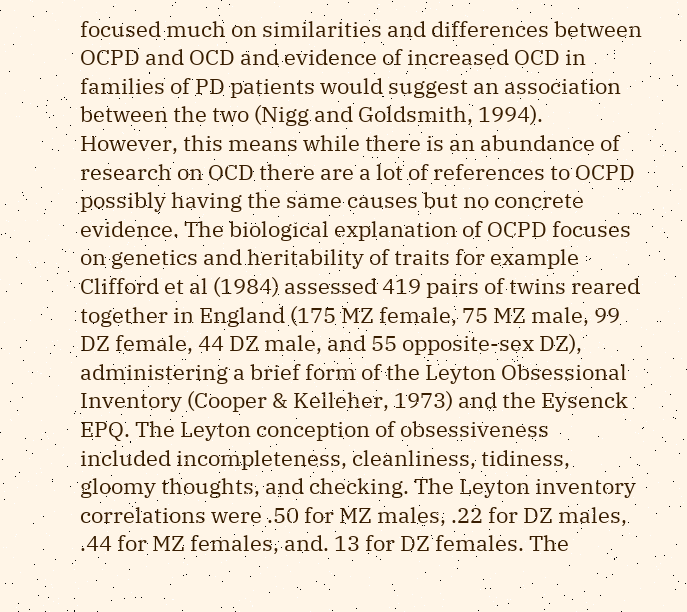focused much on similarities and differences between OCPD and OCD and evidence of increased OCD in families of PD patients would suggest an association between the two (Nigg and Goldsmith, 1994). However, this means while there is an abundance of research on OCD there are a lot of references to OCPD possibly having the same causes but no concrete evidence. The biological explanation of OCPD focuses on genetics and heritability of traits for example Clifford et al (1984) assessed 419 pairs of twins reared together in England (175 MZ female, 75 MZ male, 99 DZ female, 44 DZ male, and 55 opposite-sex DZ), administering a brief form of the Leyton Obsessional Inventory (Cooper & Kelleher, 1973) and the Eysenck EPQ. The Leyton conception of obsessiveness included incompleteness, cleanliness, tidiness, gloomy thoughts, and checking. The Leyton inventory correlations were .50 for MZ males, .22 for DZ males, .44 for MZ females, and. 13 for DZ females. The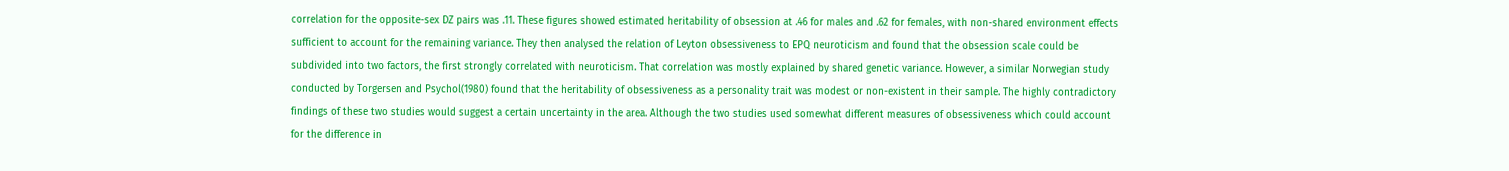correlation for the opposite-sex DZ pairs was .11. These figures showed estimated heritability of obsession at .46 for males and .62 for females, with non-shared environment effects sufficient to account for the remaining variance. They then analysed the relation of Leyton obsessiveness to EPQ neuroticism and found that the obsession scale could be subdivided into two factors, the first strongly correlated with neuroticism. That correlation was mostly explained by shared genetic variance. However, a similar Norwegian study conducted by Torgersen and Psychol(1980) found that the heritability of obsessiveness as a personality trait was modest or non-existent in their sample. The highly contradictory findings of these two studies would suggest a certain uncertainty in the area. Although the two studies used somewhat different measures of obsessiveness which could account for the difference in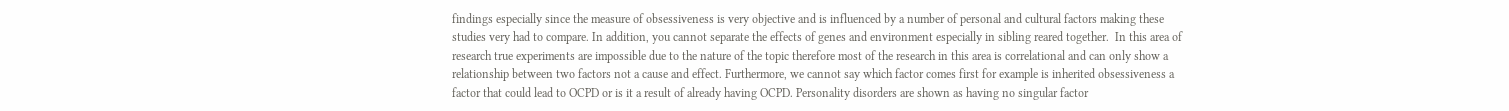findings especially since the measure of obsessiveness is very objective and is influenced by a number of personal and cultural factors making these studies very had to compare. In addition, you cannot separate the effects of genes and environment especially in sibling reared together.  In this area of research true experiments are impossible due to the nature of the topic therefore most of the research in this area is correlational and can only show a relationship between two factors not a cause and effect. Furthermore, we cannot say which factor comes first for example is inherited obsessiveness a factor that could lead to OCPD or is it a result of already having OCPD. Personality disorders are shown as having no singular factor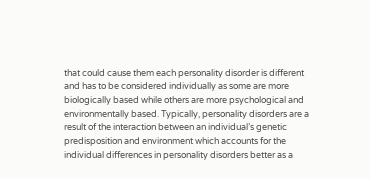that could cause them each personality disorder is different and has to be considered individually as some are more biologically based while others are more psychological and environmentally based. Typically, personality disorders are a result of the interaction between an individual’s genetic predisposition and environment which accounts for the individual differences in personality disorders better as a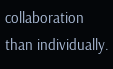collaboration than individually.